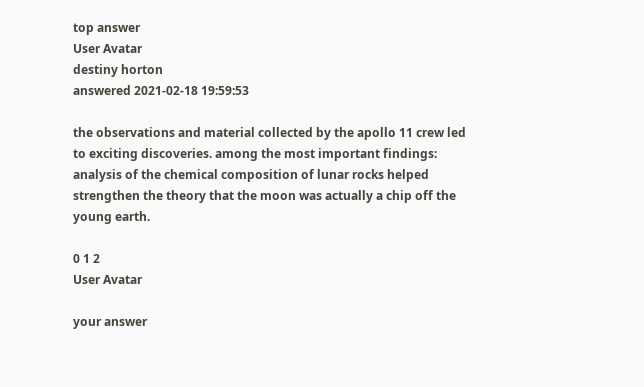top answer
User Avatar
destiny horton
answered 2021-02-18 19:59:53

the observations and material collected by the apollo 11 crew led to exciting discoveries. among the most important findings: analysis of the chemical composition of lunar rocks helped strengthen the theory that the moon was actually a chip off the young earth.

0 1 2
User Avatar

your answer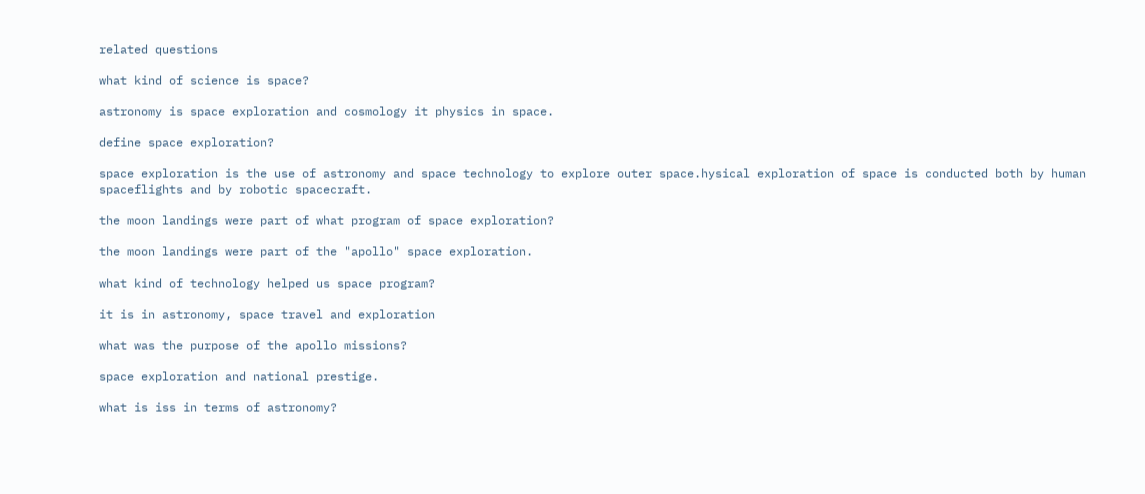related questions

what kind of science is space?

astronomy is space exploration and cosmology it physics in space.

define space exploration?

space exploration is the use of astronomy and space technology to explore outer space.hysical exploration of space is conducted both by human spaceflights and by robotic spacecraft.

the moon landings were part of what program of space exploration?

the moon landings were part of the "apollo" space exploration.

what kind of technology helped us space program?

it is in astronomy, space travel and exploration

what was the purpose of the apollo missions?

space exploration and national prestige.

what is iss in terms of astronomy?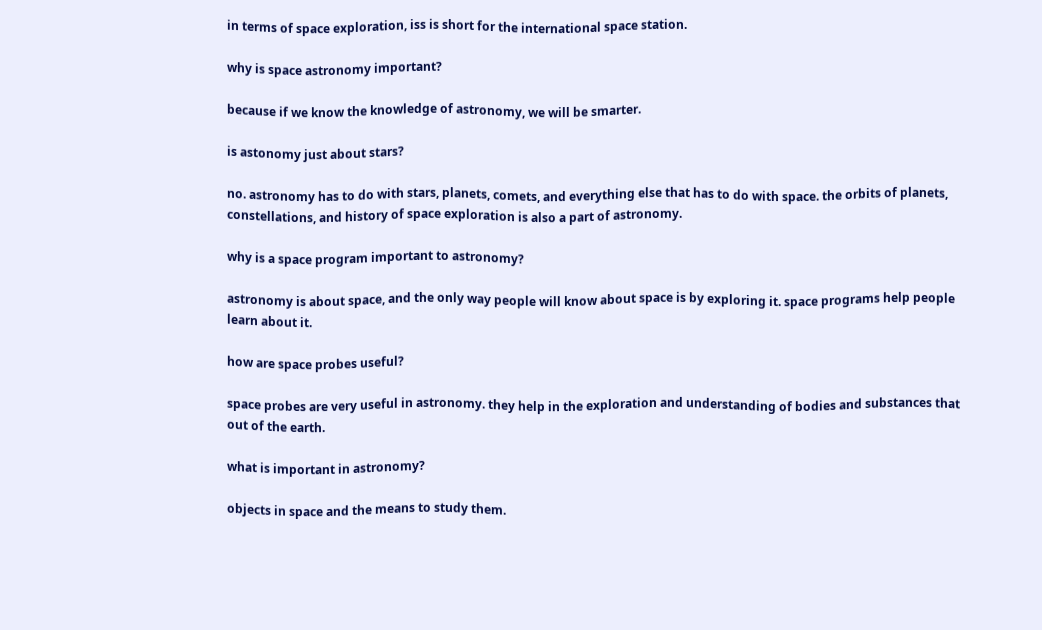in terms of space exploration, iss is short for the international space station.

why is space astronomy important?

because if we know the knowledge of astronomy, we will be smarter.

is astonomy just about stars?

no. astronomy has to do with stars, planets, comets, and everything else that has to do with space. the orbits of planets, constellations, and history of space exploration is also a part of astronomy.

why is a space program important to astronomy?

astronomy is about space, and the only way people will know about space is by exploring it. space programs help people learn about it.

how are space probes useful?

space probes are very useful in astronomy. they help in the exploration and understanding of bodies and substances that out of the earth.

what is important in astronomy?

objects in space and the means to study them.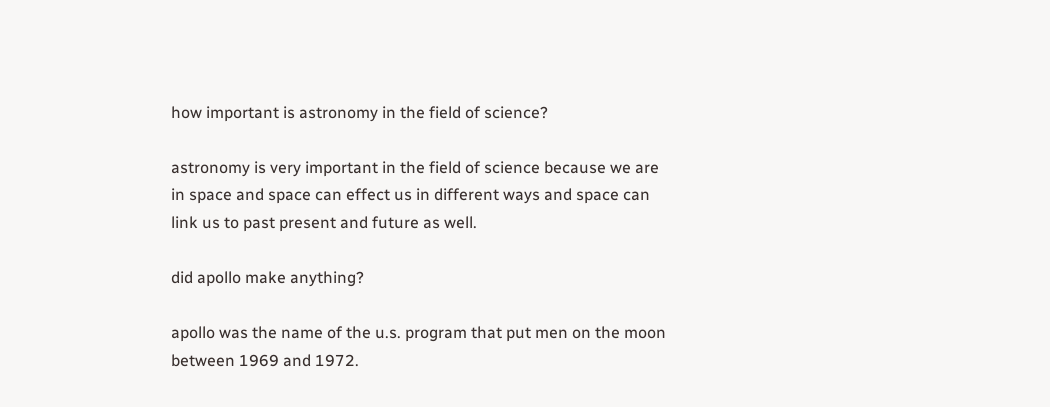how important is astronomy in the field of science?

astronomy is very important in the field of science because we are in space and space can effect us in different ways and space can link us to past present and future as well.

did apollo make anything?

apollo was the name of the u.s. program that put men on the moon between 1969 and 1972.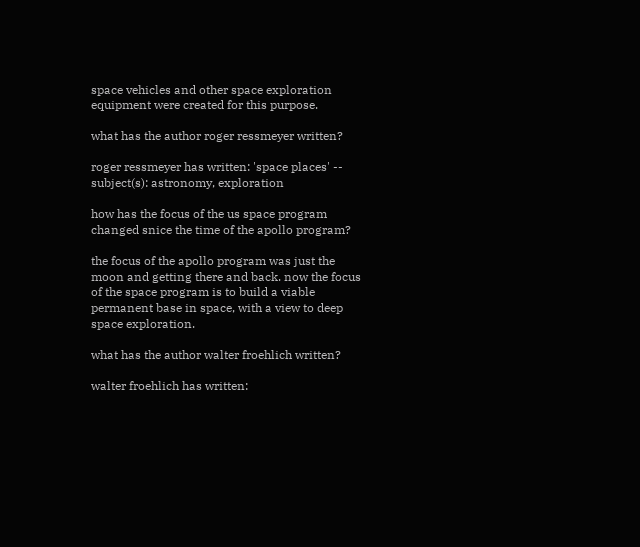space vehicles and other space exploration equipment were created for this purpose.

what has the author roger ressmeyer written?

roger ressmeyer has written: 'space places' -- subject(s): astronomy, exploration

how has the focus of the us space program changed snice the time of the apollo program?

the focus of the apollo program was just the moon and getting there and back. now the focus of the space program is to build a viable permanent base in space, with a view to deep space exploration.

what has the author walter froehlich written?

walter froehlich has written: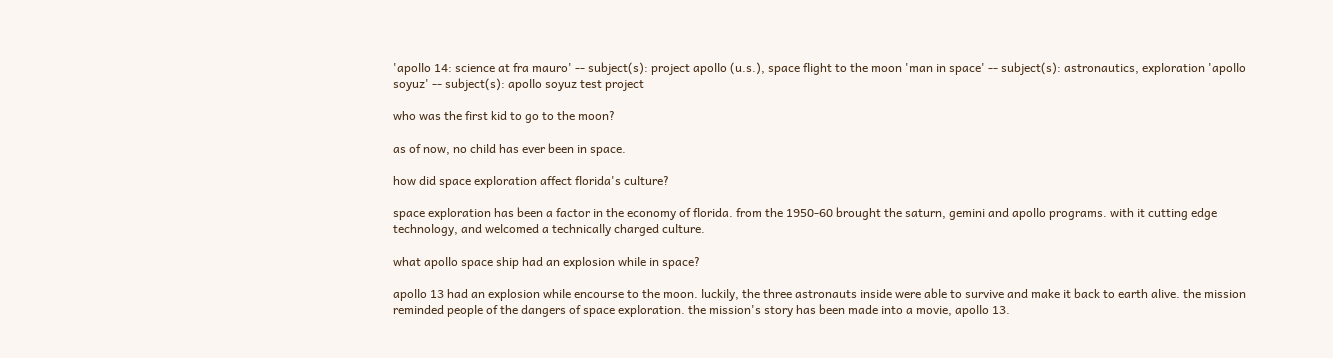'apollo 14: science at fra mauro' -- subject(s): project apollo (u.s.), space flight to the moon 'man in space' -- subject(s): astronautics, exploration 'apollo soyuz' -- subject(s): apollo soyuz test project

who was the first kid to go to the moon?

as of now, no child has ever been in space.

how did space exploration affect florida's culture?

space exploration has been a factor in the economy of florida. from the 1950-60 brought the saturn, gemini and apollo programs. with it cutting edge technology, and welcomed a technically charged culture.

what apollo space ship had an explosion while in space?

apollo 13 had an explosion while encourse to the moon. luckily, the three astronauts inside were able to survive and make it back to earth alive. the mission reminded people of the dangers of space exploration. the mission's story has been made into a movie, apollo 13.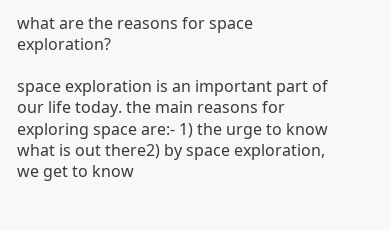what are the reasons for space exploration?

space exploration is an important part of our life today. the main reasons for exploring space are:- 1) the urge to know what is out there2) by space exploration, we get to know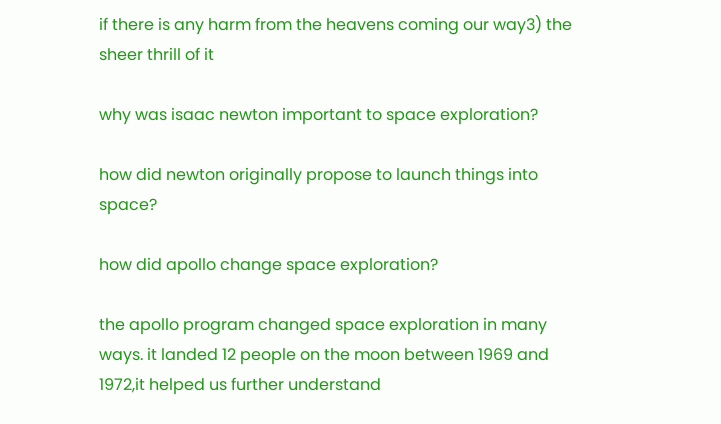if there is any harm from the heavens coming our way3) the sheer thrill of it

why was isaac newton important to space exploration?

how did newton originally propose to launch things into space?

how did apollo change space exploration?

the apollo program changed space exploration in many ways. it landed 12 people on the moon between 1969 and 1972,it helped us further understand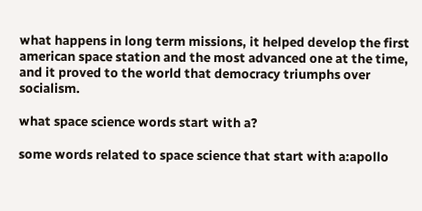what happens in long term missions, it helped develop the first american space station and the most advanced one at the time, and it proved to the world that democracy triumphs over socialism.

what space science words start with a?

some words related to space science that start with a:apollo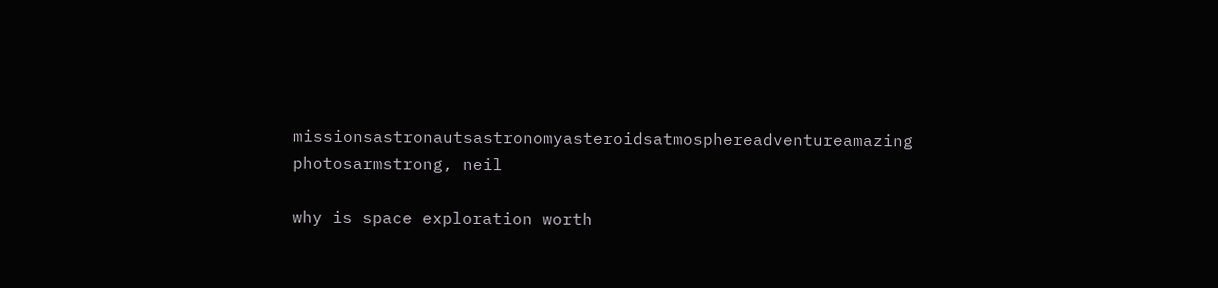missionsastronautsastronomyasteroidsatmosphereadventureamazing photosarmstrong, neil

why is space exploration worth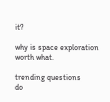it?

why is space exploration worth what.

trending questions
do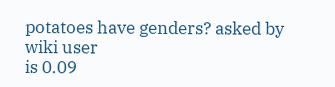potatoes have genders? asked by wiki user
is 0.09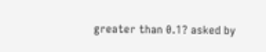greater than 0.1? asked by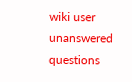wiki user
unanswered questions